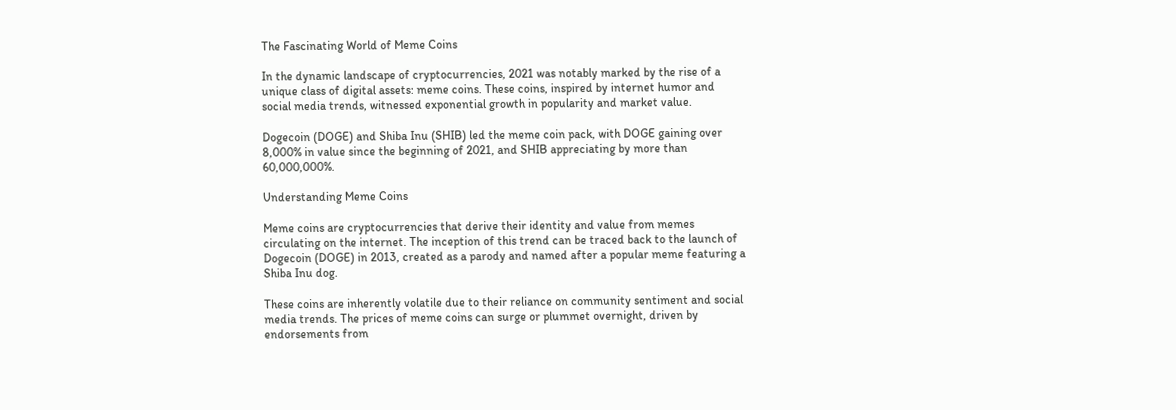The Fascinating World of Meme Coins

In the dynamic landscape of cryptocurrencies, 2021 was notably marked by the rise of a unique class of digital assets: meme coins. These coins, inspired by internet humor and social media trends, witnessed exponential growth in popularity and market value.

Dogecoin (DOGE) and Shiba Inu (SHIB) led the meme coin pack, with DOGE gaining over 8,000% in value since the beginning of 2021, and SHIB appreciating by more than 60,000,000%.

Understanding Meme Coins

Meme coins are cryptocurrencies that derive their identity and value from memes circulating on the internet. The inception of this trend can be traced back to the launch of Dogecoin (DOGE) in 2013, created as a parody and named after a popular meme featuring a Shiba Inu dog.

These coins are inherently volatile due to their reliance on community sentiment and social media trends. The prices of meme coins can surge or plummet overnight, driven by endorsements from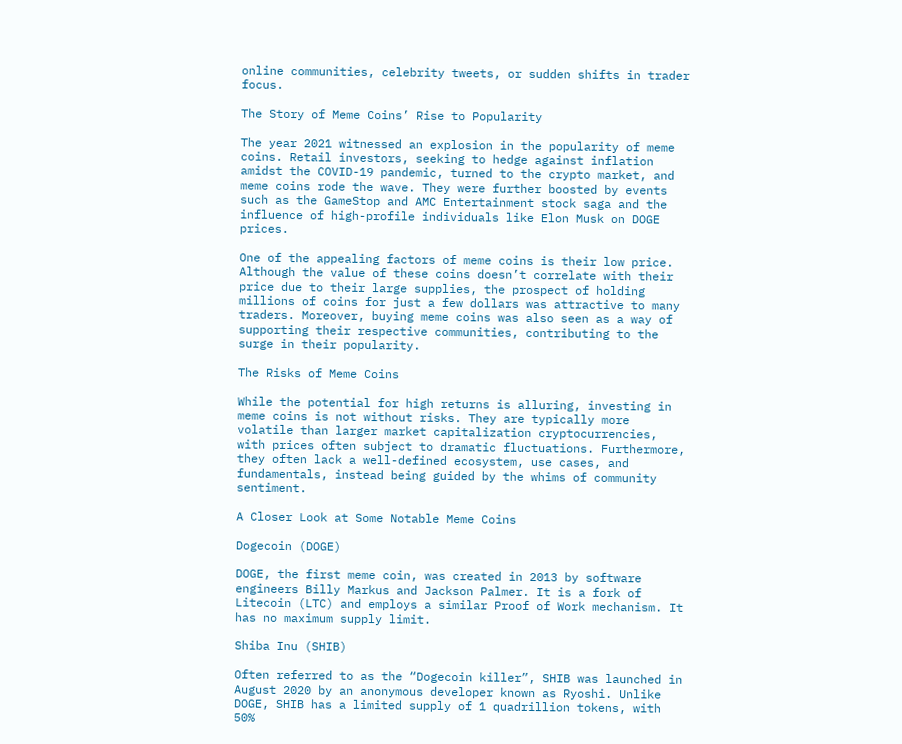online communities, celebrity tweets, or sudden shifts in trader focus.

The Story of Meme Coins’ Rise to Popularity

The year 2021 witnessed an explosion in the popularity of meme coins. Retail investors, seeking to hedge against inflation amidst the COVID-19 pandemic, turned to the crypto market, and meme coins rode the wave. They were further boosted by events such as the GameStop and AMC Entertainment stock saga and the influence of high-profile individuals like Elon Musk on DOGE prices.

One of the appealing factors of meme coins is their low price. Although the value of these coins doesn’t correlate with their price due to their large supplies, the prospect of holding millions of coins for just a few dollars was attractive to many traders. Moreover, buying meme coins was also seen as a way of supporting their respective communities, contributing to the surge in their popularity.

The Risks of Meme Coins

While the potential for high returns is alluring, investing in meme coins is not without risks. They are typically more volatile than larger market capitalization cryptocurrencies, with prices often subject to dramatic fluctuations. Furthermore, they often lack a well-defined ecosystem, use cases, and fundamentals, instead being guided by the whims of community sentiment.

A Closer Look at Some Notable Meme Coins

Dogecoin (DOGE)

DOGE, the first meme coin, was created in 2013 by software engineers Billy Markus and Jackson Palmer. It is a fork of Litecoin (LTC) and employs a similar Proof of Work mechanism. It has no maximum supply limit.

Shiba Inu (SHIB)

Often referred to as the “Dogecoin killer”, SHIB was launched in August 2020 by an anonymous developer known as Ryoshi. Unlike DOGE, SHIB has a limited supply of 1 quadrillion tokens, with 50%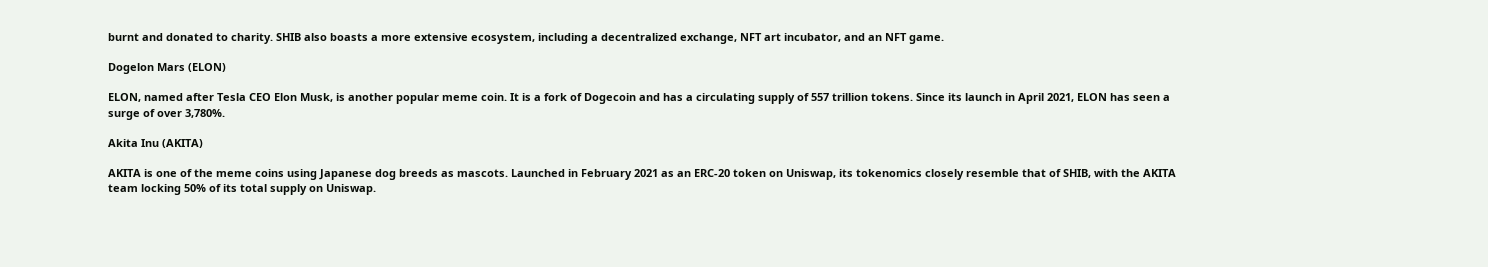burnt and donated to charity. SHIB also boasts a more extensive ecosystem, including a decentralized exchange, NFT art incubator, and an NFT game.

Dogelon Mars (ELON)

ELON, named after Tesla CEO Elon Musk, is another popular meme coin. It is a fork of Dogecoin and has a circulating supply of 557 trillion tokens. Since its launch in April 2021, ELON has seen a surge of over 3,780%.

Akita Inu (AKITA)

AKITA is one of the meme coins using Japanese dog breeds as mascots. Launched in February 2021 as an ERC-20 token on Uniswap, its tokenomics closely resemble that of SHIB, with the AKITA team locking 50% of its total supply on Uniswap.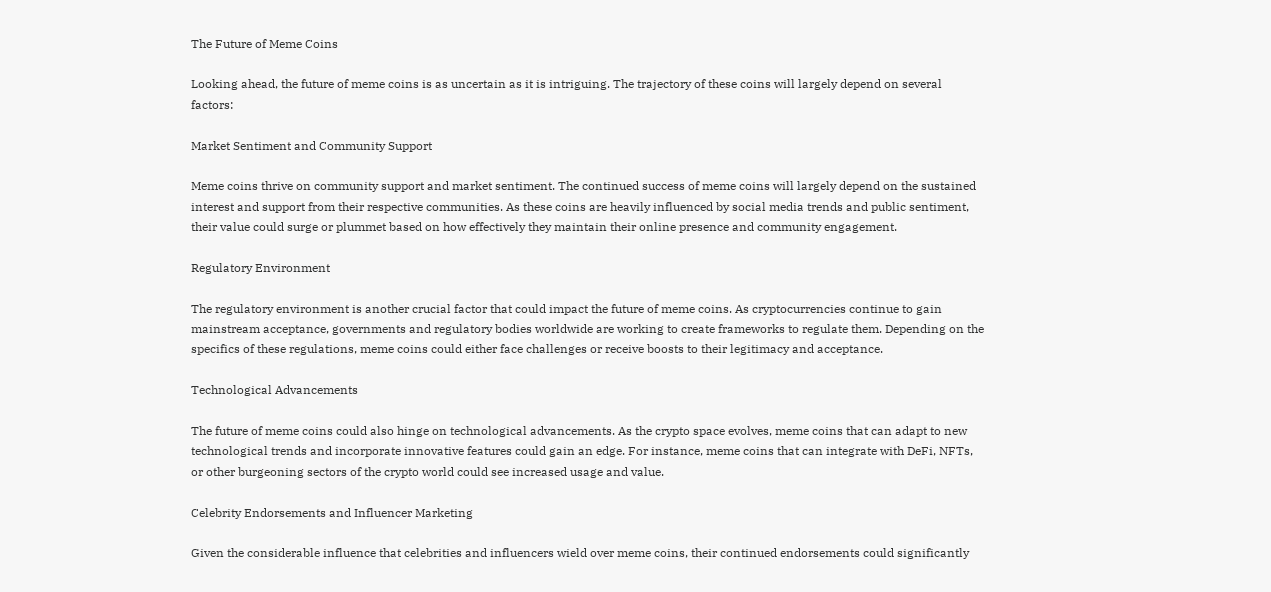The Future of Meme Coins

Looking ahead, the future of meme coins is as uncertain as it is intriguing. The trajectory of these coins will largely depend on several factors:

Market Sentiment and Community Support

Meme coins thrive on community support and market sentiment. The continued success of meme coins will largely depend on the sustained interest and support from their respective communities. As these coins are heavily influenced by social media trends and public sentiment, their value could surge or plummet based on how effectively they maintain their online presence and community engagement.

Regulatory Environment

The regulatory environment is another crucial factor that could impact the future of meme coins. As cryptocurrencies continue to gain mainstream acceptance, governments and regulatory bodies worldwide are working to create frameworks to regulate them. Depending on the specifics of these regulations, meme coins could either face challenges or receive boosts to their legitimacy and acceptance.

Technological Advancements

The future of meme coins could also hinge on technological advancements. As the crypto space evolves, meme coins that can adapt to new technological trends and incorporate innovative features could gain an edge. For instance, meme coins that can integrate with DeFi, NFTs, or other burgeoning sectors of the crypto world could see increased usage and value.

Celebrity Endorsements and Influencer Marketing

Given the considerable influence that celebrities and influencers wield over meme coins, their continued endorsements could significantly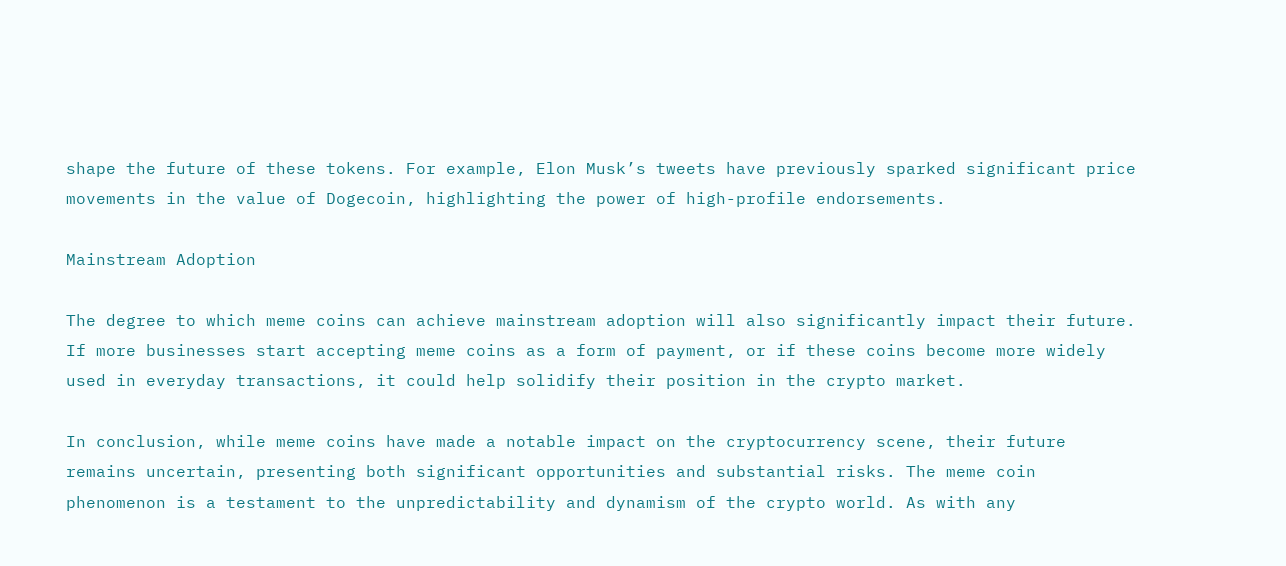shape the future of these tokens. For example, Elon Musk’s tweets have previously sparked significant price movements in the value of Dogecoin, highlighting the power of high-profile endorsements.

Mainstream Adoption

The degree to which meme coins can achieve mainstream adoption will also significantly impact their future. If more businesses start accepting meme coins as a form of payment, or if these coins become more widely used in everyday transactions, it could help solidify their position in the crypto market.

In conclusion, while meme coins have made a notable impact on the cryptocurrency scene, their future remains uncertain, presenting both significant opportunities and substantial risks. The meme coin phenomenon is a testament to the unpredictability and dynamism of the crypto world. As with any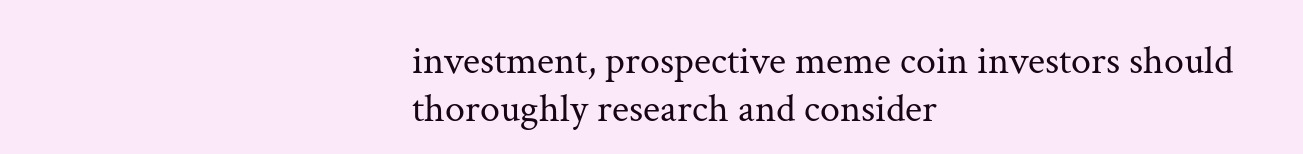investment, prospective meme coin investors should thoroughly research and consider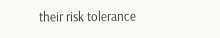their risk tolerance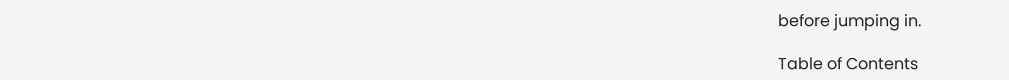before jumping in.

Table of Contents